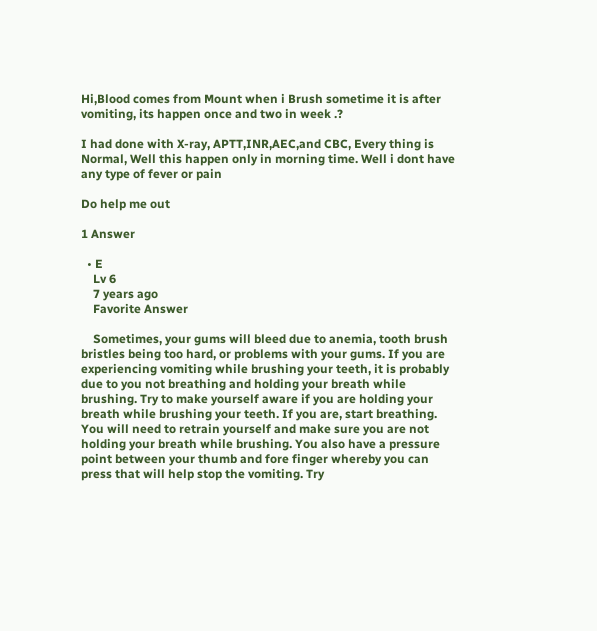Hi,Blood comes from Mount when i Brush sometime it is after vomiting, its happen once and two in week .?

I had done with X-ray, APTT,INR,AEC,and CBC, Every thing is Normal, Well this happen only in morning time. Well i dont have any type of fever or pain

Do help me out

1 Answer

  • E
    Lv 6
    7 years ago
    Favorite Answer

    Sometimes, your gums will bleed due to anemia, tooth brush bristles being too hard, or problems with your gums. If you are experiencing vomiting while brushing your teeth, it is probably due to you not breathing and holding your breath while brushing. Try to make yourself aware if you are holding your breath while brushing your teeth. If you are, start breathing. You will need to retrain yourself and make sure you are not holding your breath while brushing. You also have a pressure point between your thumb and fore finger whereby you can press that will help stop the vomiting. Try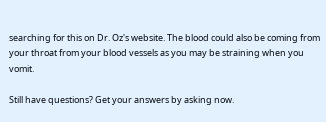searching for this on Dr. Oz's website. The blood could also be coming from your throat from your blood vessels as you may be straining when you vomit.

Still have questions? Get your answers by asking now.